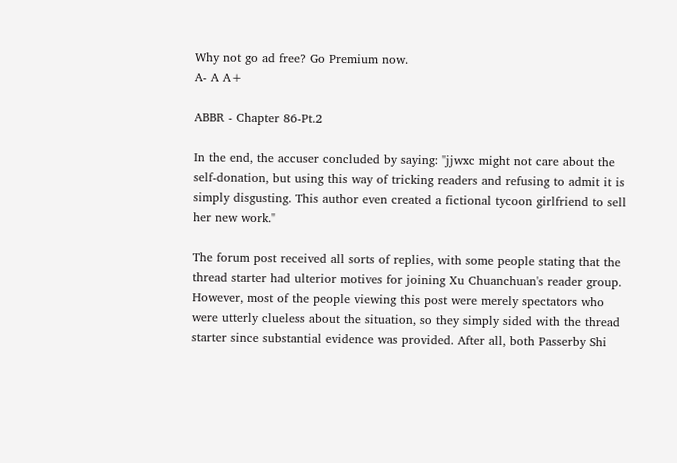Why not go ad free? Go Premium now.
A- A A+

ABBR - Chapter 86-Pt.2

In the end, the accuser concluded by saying: "jjwxc might not care about the self-donation, but using this way of tricking readers and refusing to admit it is simply disgusting. This author even created a fictional tycoon girlfriend to sell her new work."

The forum post received all sorts of replies, with some people stating that the thread starter had ulterior motives for joining Xu Chuanchuan's reader group. However, most of the people viewing this post were merely spectators who were utterly clueless about the situation, so they simply sided with the thread starter since substantial evidence was provided. After all, both Passerby Shi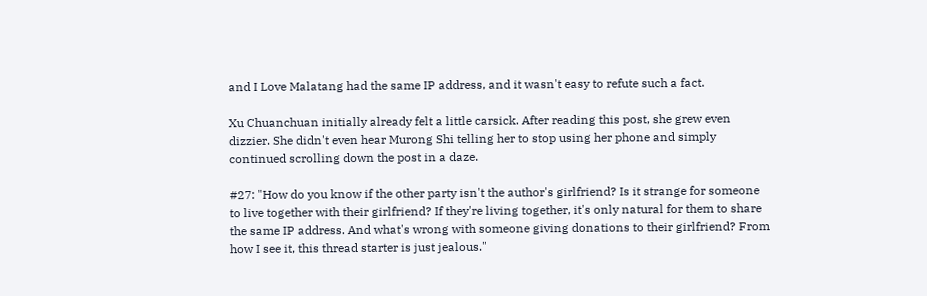and I Love Malatang had the same IP address, and it wasn't easy to refute such a fact.

Xu Chuanchuan initially already felt a little carsick. After reading this post, she grew even dizzier. She didn't even hear Murong Shi telling her to stop using her phone and simply continued scrolling down the post in a daze.

#27: "How do you know if the other party isn't the author's girlfriend? Is it strange for someone to live together with their girlfriend? If they're living together, it's only natural for them to share the same IP address. And what's wrong with someone giving donations to their girlfriend? From how I see it, this thread starter is just jealous."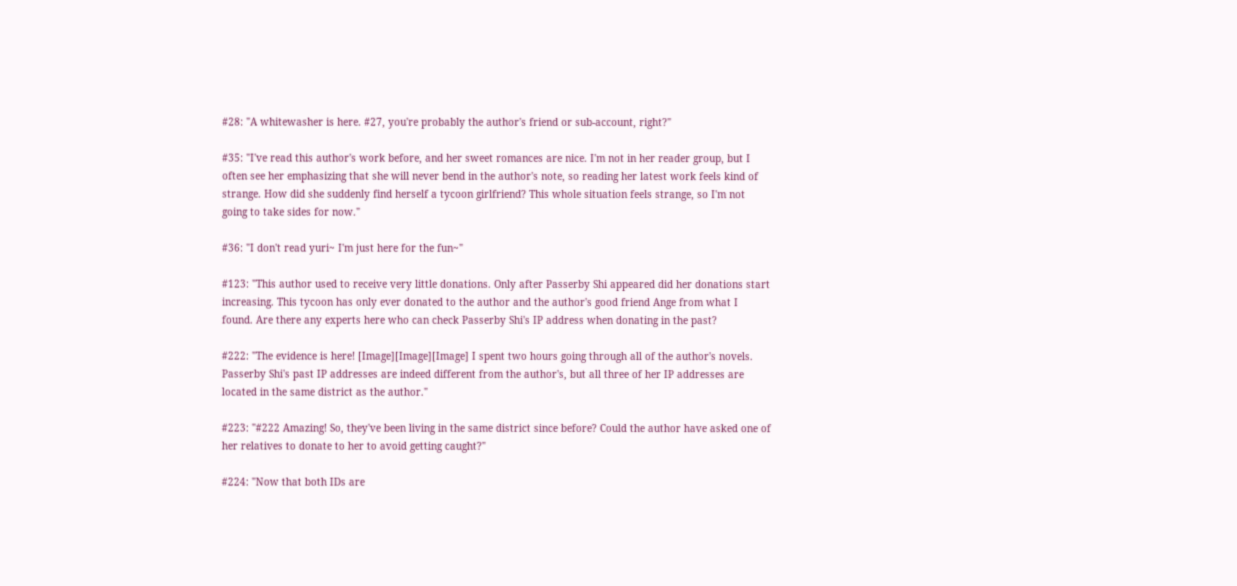#28: "A whitewasher is here. #27, you're probably the author's friend or sub-account, right?"

#35: "I've read this author's work before, and her sweet romances are nice. I'm not in her reader group, but I often see her emphasizing that she will never bend in the author's note, so reading her latest work feels kind of strange. How did she suddenly find herself a tycoon girlfriend? This whole situation feels strange, so I'm not going to take sides for now."

#36: "I don't read yuri~ I'm just here for the fun~"

#123: "This author used to receive very little donations. Only after Passerby Shi appeared did her donations start increasing. This tycoon has only ever donated to the author and the author's good friend Ange from what I found. Are there any experts here who can check Passerby Shi's IP address when donating in the past?

#222: "The evidence is here! [Image][Image][Image] I spent two hours going through all of the author's novels. Passerby Shi's past IP addresses are indeed different from the author's, but all three of her IP addresses are located in the same district as the author."

#223: "#222 Amazing! So, they've been living in the same district since before? Could the author have asked one of her relatives to donate to her to avoid getting caught?"

#224: "Now that both IDs are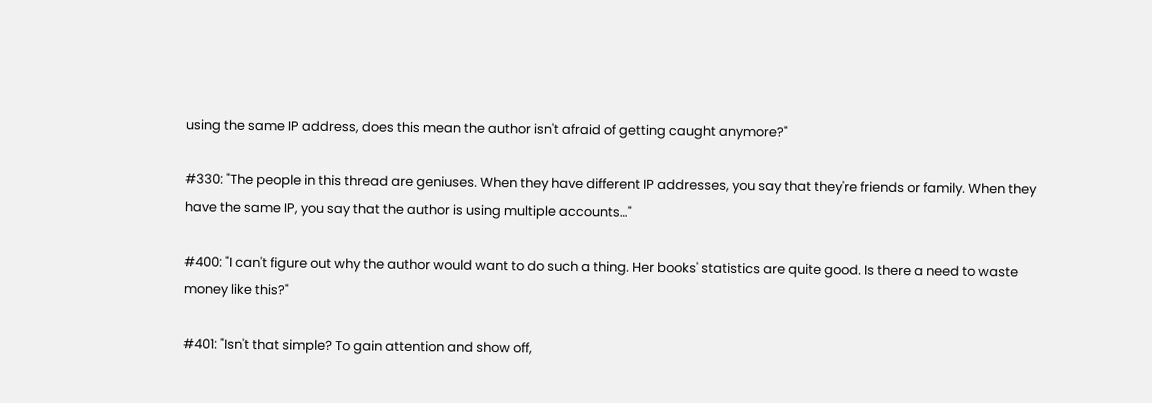using the same IP address, does this mean the author isn't afraid of getting caught anymore?"

#330: "The people in this thread are geniuses. When they have different IP addresses, you say that they're friends or family. When they have the same IP, you say that the author is using multiple accounts…"

#400: "I can't figure out why the author would want to do such a thing. Her books' statistics are quite good. Is there a need to waste money like this?"

#401: "Isn't that simple? To gain attention and show off,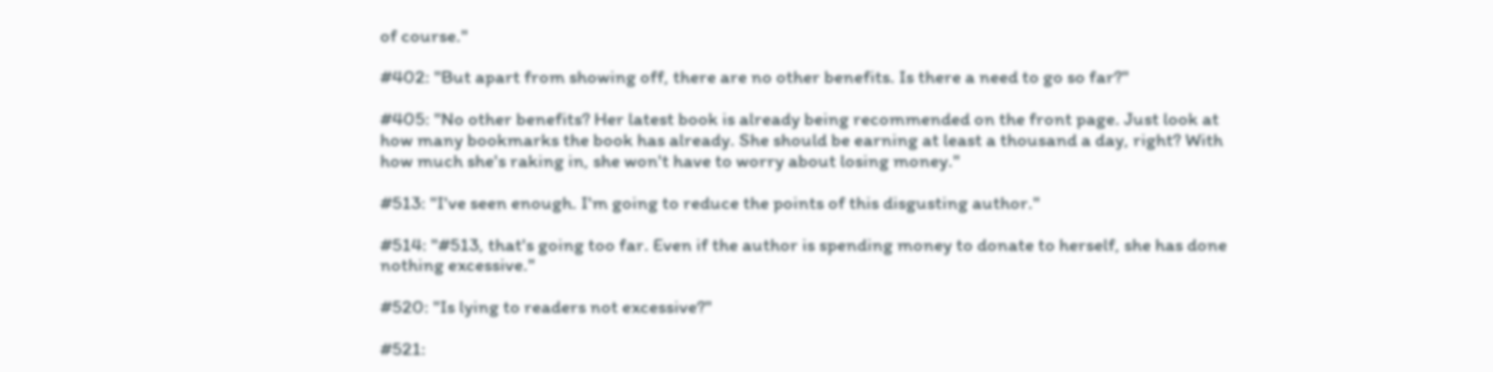of course."

#402: "But apart from showing off, there are no other benefits. Is there a need to go so far?"

#405: "No other benefits? Her latest book is already being recommended on the front page. Just look at how many bookmarks the book has already. She should be earning at least a thousand a day, right? With how much she's raking in, she won't have to worry about losing money."

#513: "I've seen enough. I'm going to reduce the points of this disgusting author."

#514: "#513, that's going too far. Even if the author is spending money to donate to herself, she has done nothing excessive."

#520: "Is lying to readers not excessive?"

#521: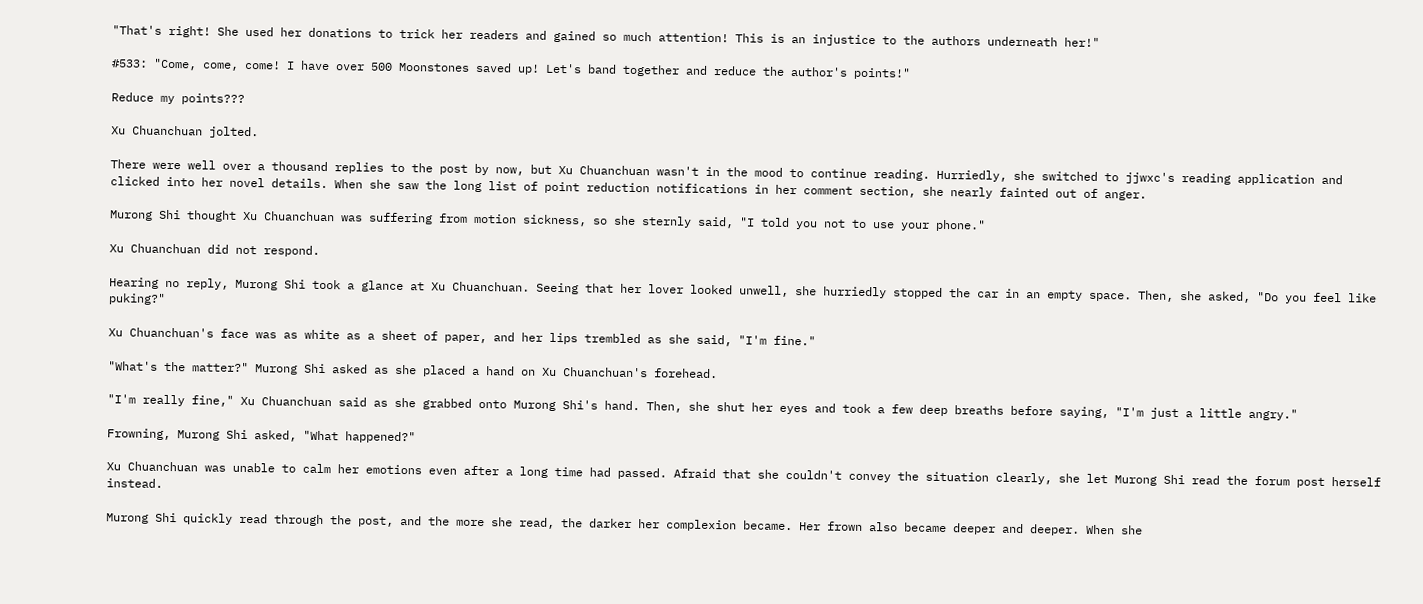"That's right! She used her donations to trick her readers and gained so much attention! This is an injustice to the authors underneath her!"

#533: "Come, come, come! I have over 500 Moonstones saved up! Let's band together and reduce the author's points!"

Reduce my points???

Xu Chuanchuan jolted.

There were well over a thousand replies to the post by now, but Xu Chuanchuan wasn't in the mood to continue reading. Hurriedly, she switched to jjwxc's reading application and clicked into her novel details. When she saw the long list of point reduction notifications in her comment section, she nearly fainted out of anger.

Murong Shi thought Xu Chuanchuan was suffering from motion sickness, so she sternly said, "I told you not to use your phone."

Xu Chuanchuan did not respond.

Hearing no reply, Murong Shi took a glance at Xu Chuanchuan. Seeing that her lover looked unwell, she hurriedly stopped the car in an empty space. Then, she asked, "Do you feel like puking?"

Xu Chuanchuan's face was as white as a sheet of paper, and her lips trembled as she said, "I'm fine."

"What's the matter?" Murong Shi asked as she placed a hand on Xu Chuanchuan's forehead.

"I'm really fine," Xu Chuanchuan said as she grabbed onto Murong Shi's hand. Then, she shut her eyes and took a few deep breaths before saying, "I'm just a little angry."

Frowning, Murong Shi asked, "What happened?"

Xu Chuanchuan was unable to calm her emotions even after a long time had passed. Afraid that she couldn't convey the situation clearly, she let Murong Shi read the forum post herself instead.

Murong Shi quickly read through the post, and the more she read, the darker her complexion became. Her frown also became deeper and deeper. When she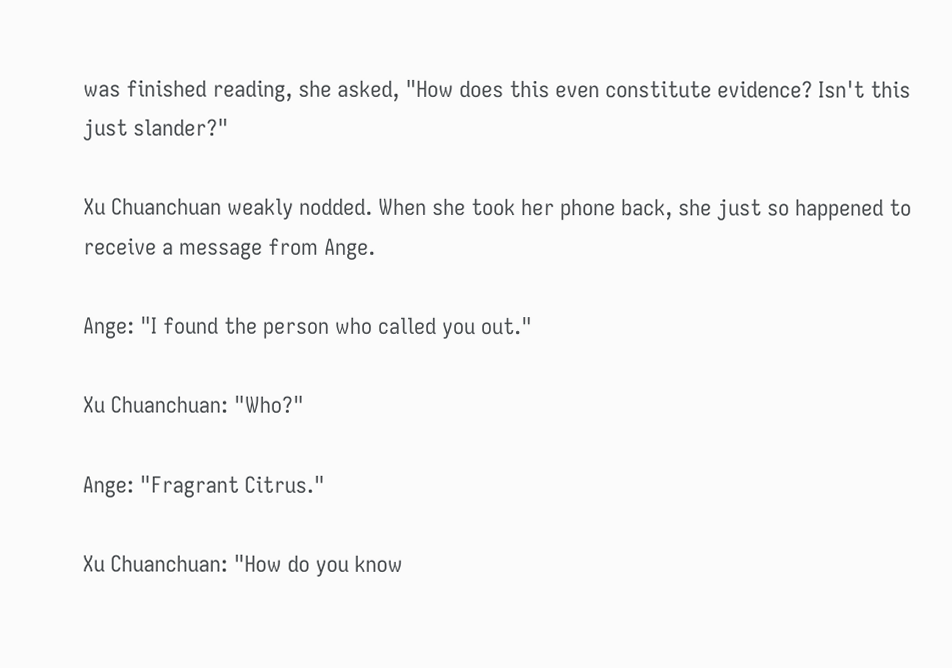was finished reading, she asked, "How does this even constitute evidence? Isn't this just slander?"

Xu Chuanchuan weakly nodded. When she took her phone back, she just so happened to receive a message from Ange.

Ange: "I found the person who called you out."

Xu Chuanchuan: "Who?"

Ange: "Fragrant Citrus."

Xu Chuanchuan: "How do you know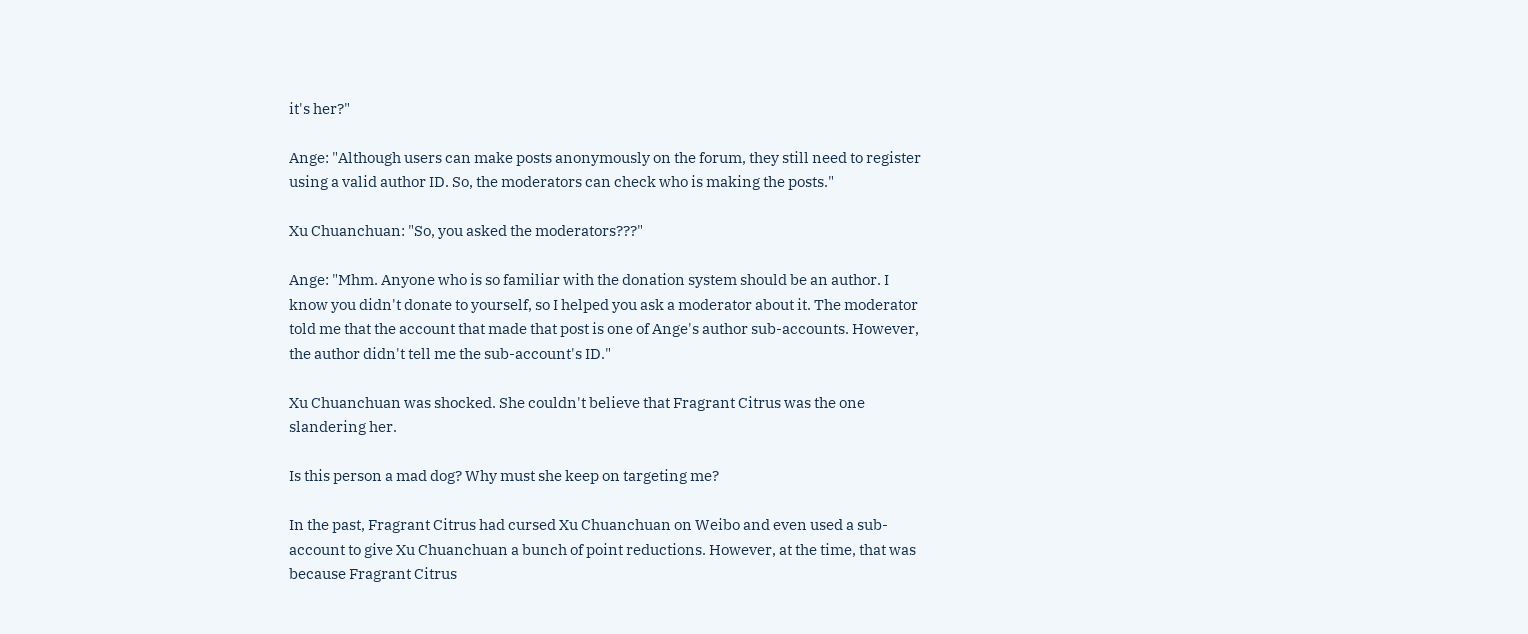it's her?"

Ange: "Although users can make posts anonymously on the forum, they still need to register using a valid author ID. So, the moderators can check who is making the posts."

Xu Chuanchuan: "So, you asked the moderators???"

Ange: "Mhm. Anyone who is so familiar with the donation system should be an author. I know you didn't donate to yourself, so I helped you ask a moderator about it. The moderator told me that the account that made that post is one of Ange's author sub-accounts. However, the author didn't tell me the sub-account's ID."

Xu Chuanchuan was shocked. She couldn't believe that Fragrant Citrus was the one slandering her.

Is this person a mad dog? Why must she keep on targeting me?

In the past, Fragrant Citrus had cursed Xu Chuanchuan on Weibo and even used a sub-account to give Xu Chuanchuan a bunch of point reductions. However, at the time, that was because Fragrant Citrus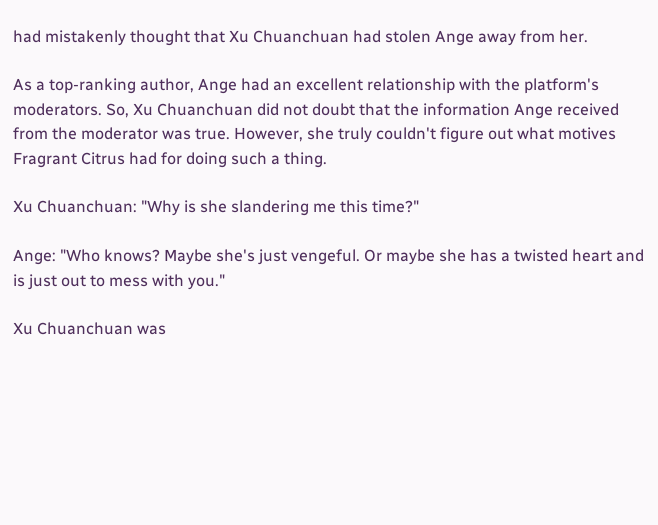had mistakenly thought that Xu Chuanchuan had stolen Ange away from her.

As a top-ranking author, Ange had an excellent relationship with the platform's moderators. So, Xu Chuanchuan did not doubt that the information Ange received from the moderator was true. However, she truly couldn't figure out what motives Fragrant Citrus had for doing such a thing.

Xu Chuanchuan: "Why is she slandering me this time?"

Ange: "Who knows? Maybe she's just vengeful. Or maybe she has a twisted heart and is just out to mess with you."

Xu Chuanchuan was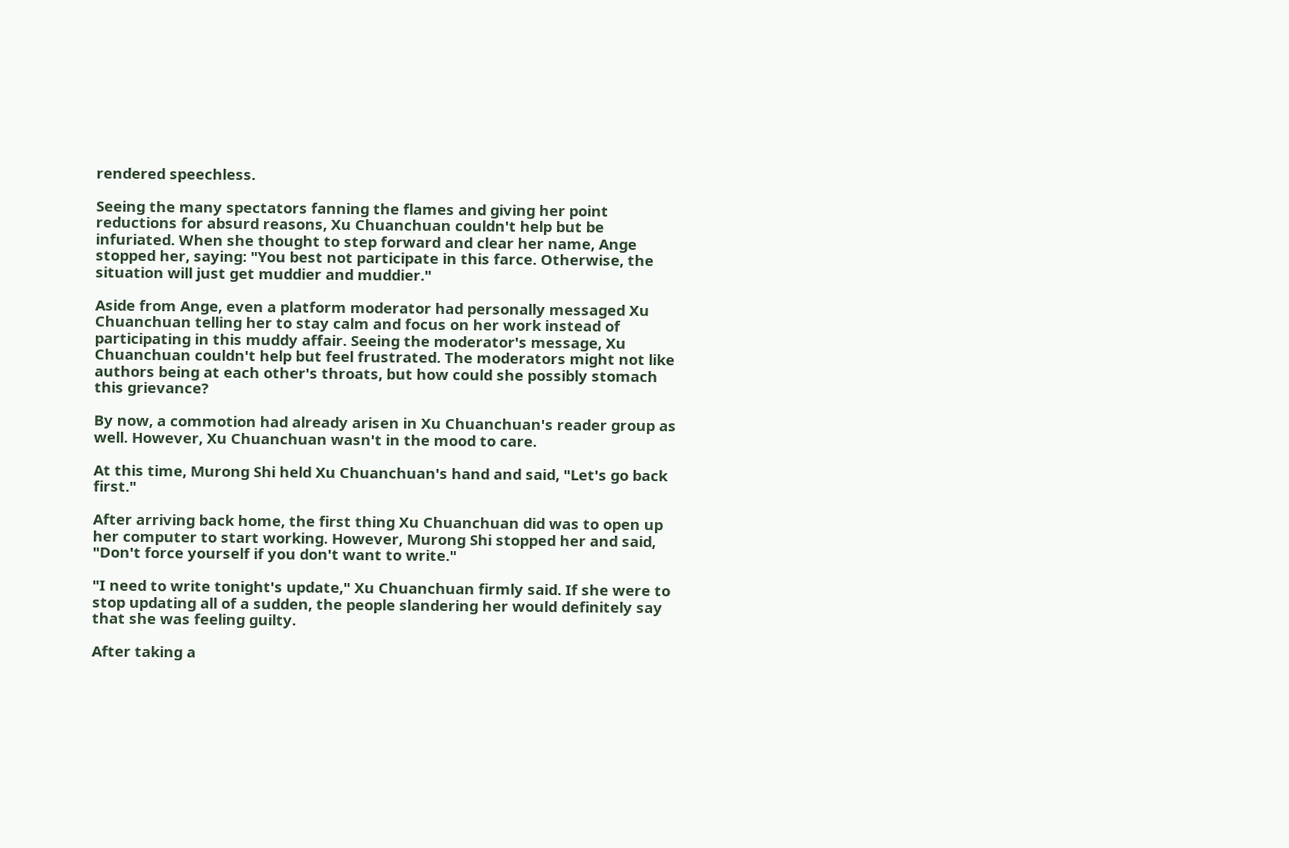rendered speechless.

Seeing the many spectators fanning the flames and giving her point reductions for absurd reasons, Xu Chuanchuan couldn't help but be infuriated. When she thought to step forward and clear her name, Ange stopped her, saying: "You best not participate in this farce. Otherwise, the situation will just get muddier and muddier."

Aside from Ange, even a platform moderator had personally messaged Xu Chuanchuan telling her to stay calm and focus on her work instead of participating in this muddy affair. Seeing the moderator's message, Xu Chuanchuan couldn't help but feel frustrated. The moderators might not like authors being at each other's throats, but how could she possibly stomach this grievance?

By now, a commotion had already arisen in Xu Chuanchuan's reader group as well. However, Xu Chuanchuan wasn't in the mood to care.

At this time, Murong Shi held Xu Chuanchuan's hand and said, "Let's go back first."

After arriving back home, the first thing Xu Chuanchuan did was to open up her computer to start working. However, Murong Shi stopped her and said, "Don't force yourself if you don't want to write."

"I need to write tonight's update," Xu Chuanchuan firmly said. If she were to stop updating all of a sudden, the people slandering her would definitely say that she was feeling guilty.

After taking a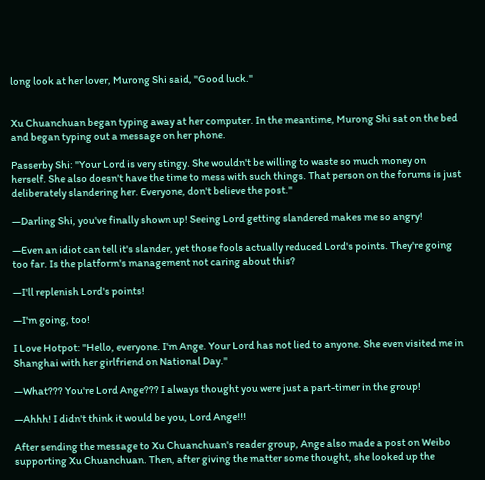long look at her lover, Murong Shi said, "Good luck."


Xu Chuanchuan began typing away at her computer. In the meantime, Murong Shi sat on the bed and began typing out a message on her phone.

Passerby Shi: "Your Lord is very stingy. She wouldn't be willing to waste so much money on herself. She also doesn't have the time to mess with such things. That person on the forums is just deliberately slandering her. Everyone, don't believe the post."

—Darling Shi, you've finally shown up! Seeing Lord getting slandered makes me so angry!

—Even an idiot can tell it's slander, yet those fools actually reduced Lord's points. They're going too far. Is the platform's management not caring about this?

—I'll replenish Lord's points!

—I'm going, too!

I Love Hotpot: "Hello, everyone. I'm Ange. Your Lord has not lied to anyone. She even visited me in Shanghai with her girlfriend on National Day."

—What??? You're Lord Ange??? I always thought you were just a part-timer in the group!

—Ahhh! I didn't think it would be you, Lord Ange!!!

After sending the message to Xu Chuanchuan's reader group, Ange also made a post on Weibo supporting Xu Chuanchuan. Then, after giving the matter some thought, she looked up the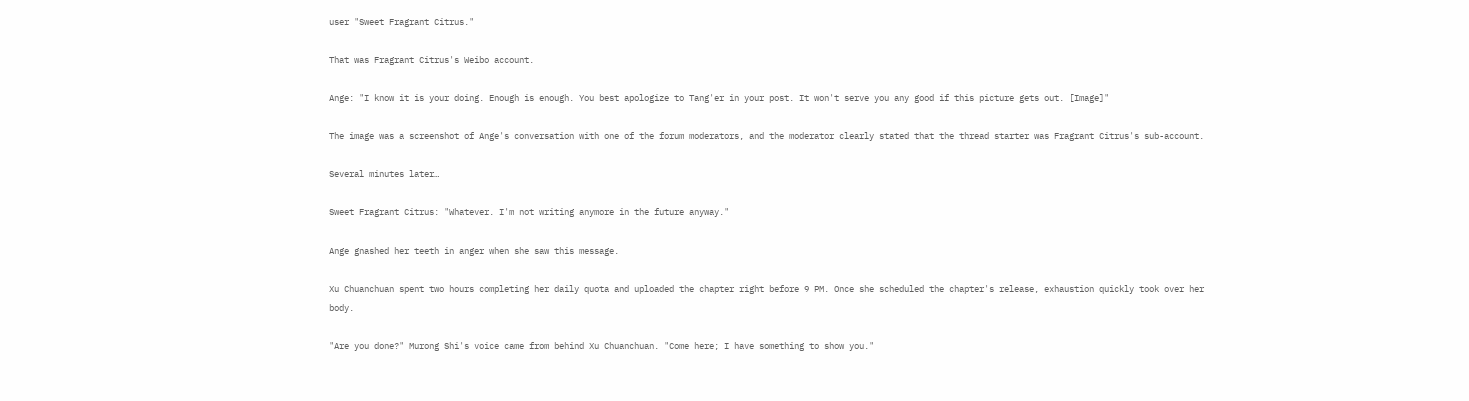user "Sweet Fragrant Citrus."

That was Fragrant Citrus's Weibo account.

Ange: "I know it is your doing. Enough is enough. You best apologize to Tang'er in your post. It won't serve you any good if this picture gets out. [Image]"

The image was a screenshot of Ange's conversation with one of the forum moderators, and the moderator clearly stated that the thread starter was Fragrant Citrus's sub-account.

Several minutes later…

Sweet Fragrant Citrus: "Whatever. I'm not writing anymore in the future anyway."

Ange gnashed her teeth in anger when she saw this message.

Xu Chuanchuan spent two hours completing her daily quota and uploaded the chapter right before 9 PM. Once she scheduled the chapter's release, exhaustion quickly took over her body.

"Are you done?" Murong Shi's voice came from behind Xu Chuanchuan. "Come here; I have something to show you."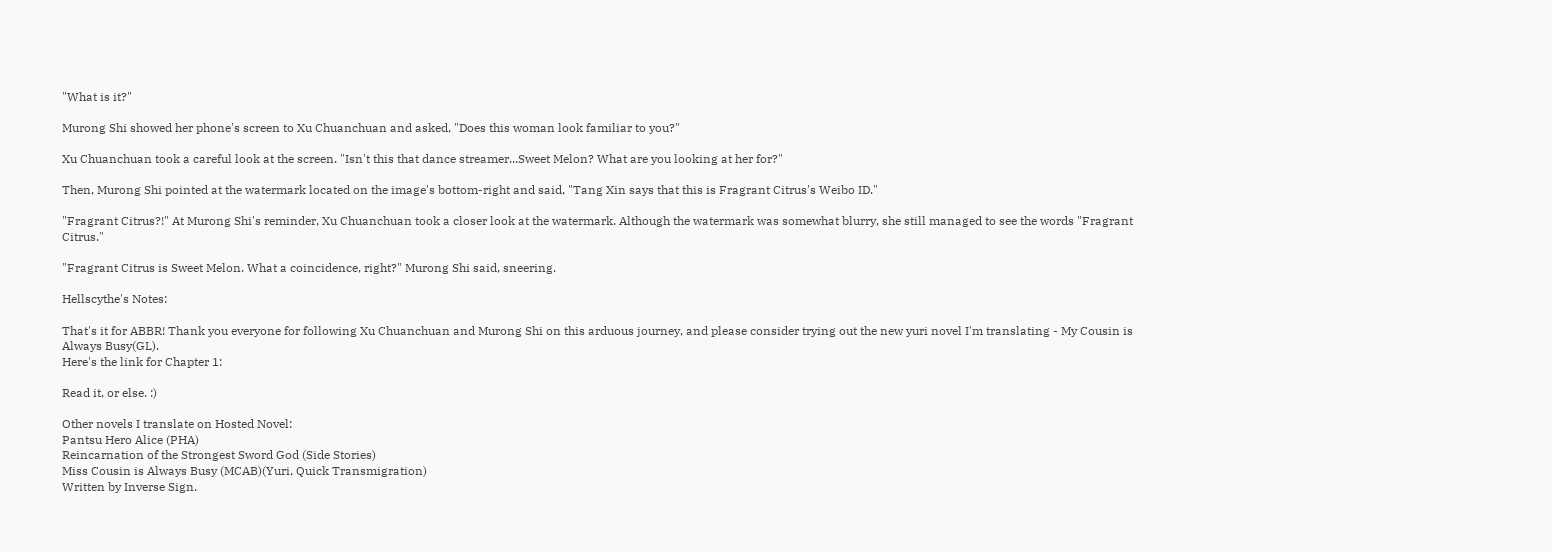"What is it?"

Murong Shi showed her phone's screen to Xu Chuanchuan and asked, "Does this woman look familiar to you?"

Xu Chuanchuan took a careful look at the screen. "Isn't this that dance streamer...Sweet Melon? What are you looking at her for?"

Then, Murong Shi pointed at the watermark located on the image's bottom-right and said, "Tang Xin says that this is Fragrant Citrus's Weibo ID."

"Fragrant Citrus?!" At Murong Shi's reminder, Xu Chuanchuan took a closer look at the watermark. Although the watermark was somewhat blurry, she still managed to see the words "Fragrant Citrus."

"Fragrant Citrus is Sweet Melon. What a coincidence, right?" Murong Shi said, sneering.

Hellscythe's Notes:

That's it for ABBR! Thank you everyone for following Xu Chuanchuan and Murong Shi on this arduous journey, and please consider trying out the new yuri novel I'm translating - My Cousin is Always Busy(GL).
Here's the link for Chapter 1:

Read it, or else. :)

Other novels I translate on Hosted Novel:
Pantsu Hero Alice (PHA)
Reincarnation of the Strongest Sword God (Side Stories)
Miss Cousin is Always Busy (MCAB)(Yuri, Quick Transmigration)
Written by Inverse Sign.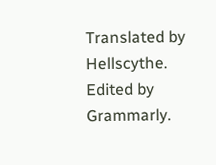Translated by Hellscythe. Edited by Grammarly.